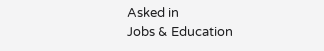Asked in
Jobs & Education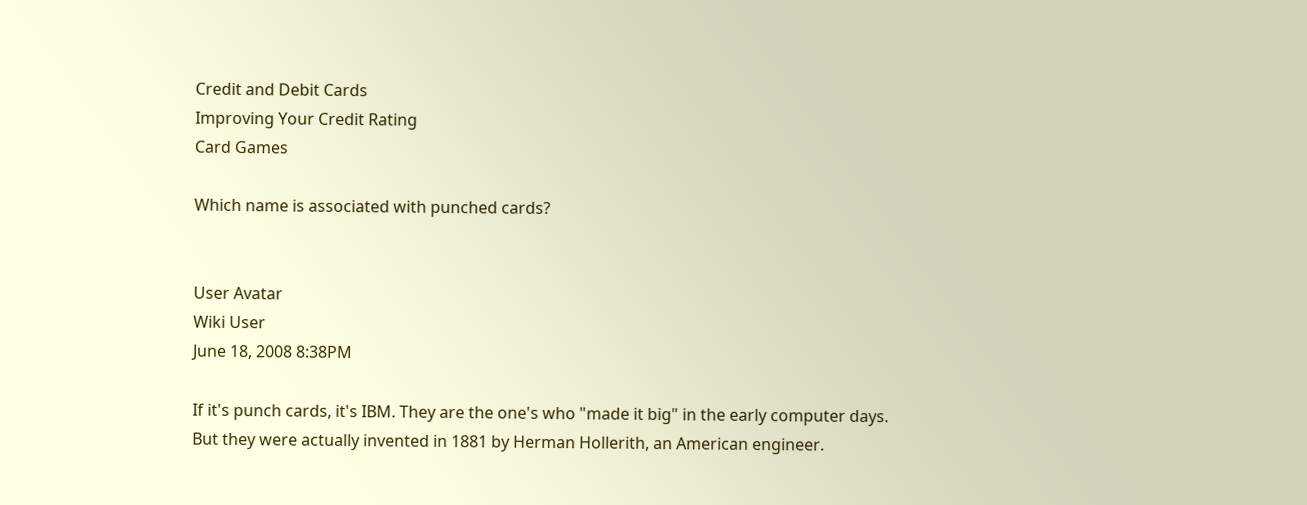Credit and Debit Cards
Improving Your Credit Rating
Card Games

Which name is associated with punched cards?


User Avatar
Wiki User
June 18, 2008 8:38PM

If it's punch cards, it's IBM. They are the one's who "made it big" in the early computer days. But they were actually invented in 1881 by Herman Hollerith, an American engineer.